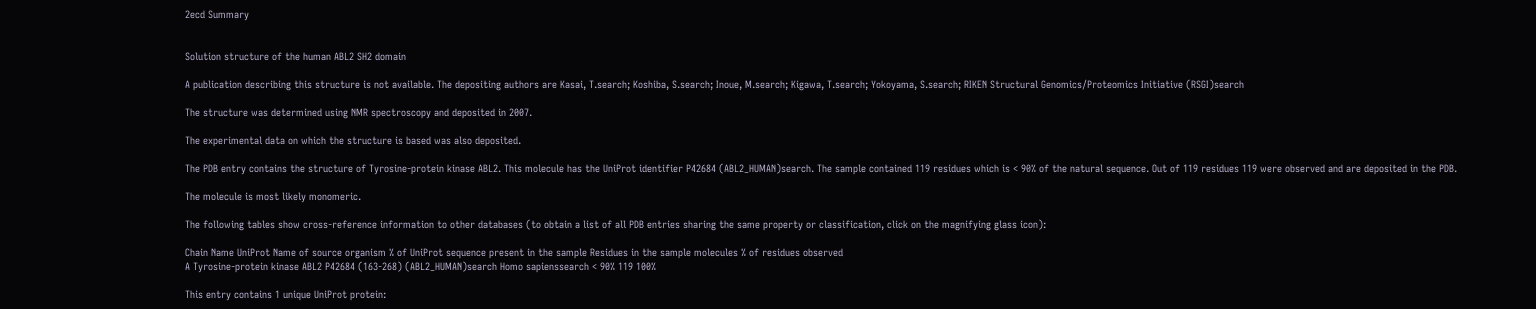2ecd Summary


Solution structure of the human ABL2 SH2 domain

A publication describing this structure is not available. The depositing authors are Kasai, T.search; Koshiba, S.search; Inoue, M.search; Kigawa, T.search; Yokoyama, S.search; RIKEN Structural Genomics/Proteomics Initiative (RSGI)search

The structure was determined using NMR spectroscopy and deposited in 2007.

The experimental data on which the structure is based was also deposited.

The PDB entry contains the structure of Tyrosine-protein kinase ABL2. This molecule has the UniProt identifier P42684 (ABL2_HUMAN)search. The sample contained 119 residues which is < 90% of the natural sequence. Out of 119 residues 119 were observed and are deposited in the PDB.

The molecule is most likely monomeric.

The following tables show cross-reference information to other databases (to obtain a list of all PDB entries sharing the same property or classification, click on the magnifying glass icon):

Chain Name UniProt Name of source organism % of UniProt sequence present in the sample Residues in the sample molecules % of residues observed
A Tyrosine-protein kinase ABL2 P42684 (163-268) (ABL2_HUMAN)search Homo sapienssearch < 90% 119 100%

This entry contains 1 unique UniProt protein: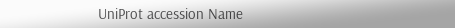UniProt accession Name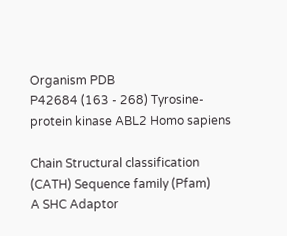Organism PDB
P42684 (163 - 268) Tyrosine-protein kinase ABL2 Homo sapiens

Chain Structural classification (CATH) Sequence family (Pfam)
A SHC Adaptor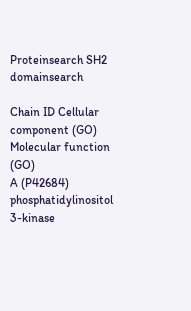Proteinsearch SH2 domainsearch

Chain ID Cellular component (GO) Molecular function (GO)
A (P42684) phosphatidylinositol 3-kinase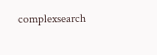complexsearch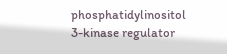phosphatidylinositol 3-kinase regulator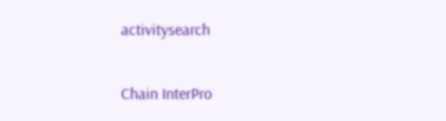activitysearch

Chain InterPro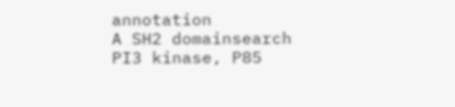annotation
A SH2 domainsearch PI3 kinase, P85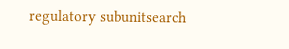regulatory subunitsearch